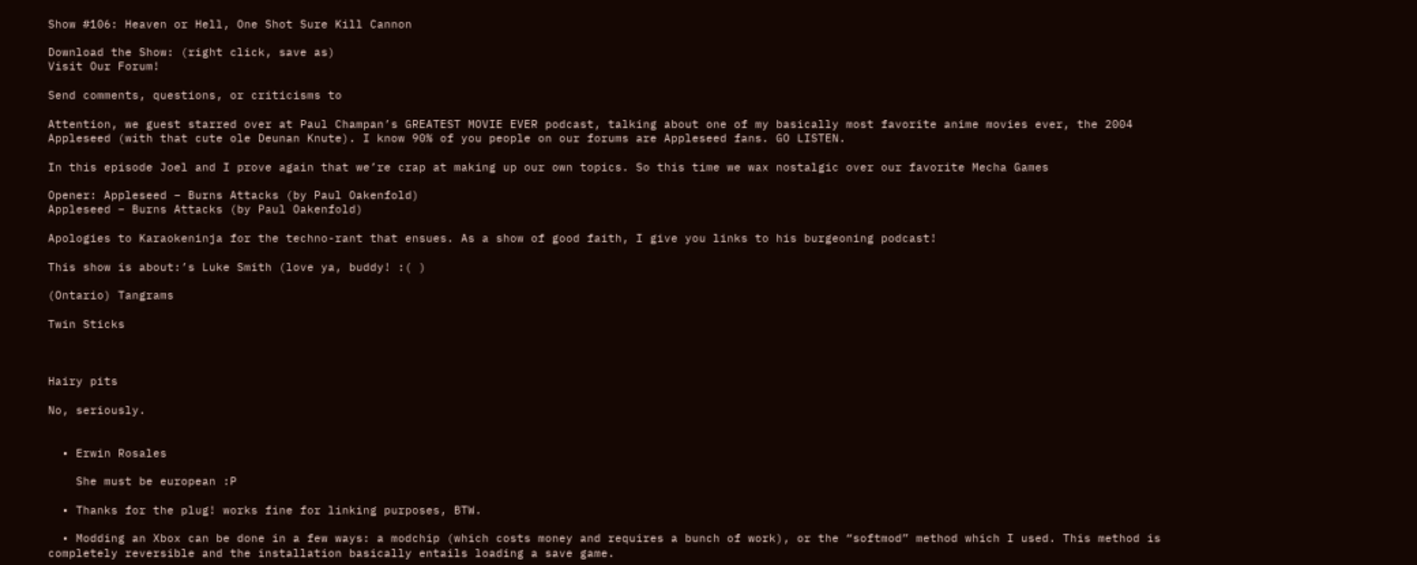Show #106: Heaven or Hell, One Shot Sure Kill Cannon

Download the Show: (right click, save as)
Visit Our Forum!

Send comments, questions, or criticisms to

Attention, we guest starred over at Paul Champan’s GREATEST MOVIE EVER podcast, talking about one of my basically most favorite anime movies ever, the 2004 Appleseed (with that cute ole Deunan Knute). I know 90% of you people on our forums are Appleseed fans. GO LISTEN.

In this episode Joel and I prove again that we’re crap at making up our own topics. So this time we wax nostalgic over our favorite Mecha Games

Opener: Appleseed – Burns Attacks (by Paul Oakenfold)
Appleseed – Burns Attacks (by Paul Oakenfold)

Apologies to Karaokeninja for the techno-rant that ensues. As a show of good faith, I give you links to his burgeoning podcast!

This show is about:’s Luke Smith (love ya, buddy! :( )

(Ontario) Tangrams

Twin Sticks



Hairy pits

No, seriously.


  • Erwin Rosales

    She must be european :P

  • Thanks for the plug! works fine for linking purposes, BTW.

  • Modding an Xbox can be done in a few ways: a modchip (which costs money and requires a bunch of work), or the “softmod” method which I used. This method is completely reversible and the installation basically entails loading a save game.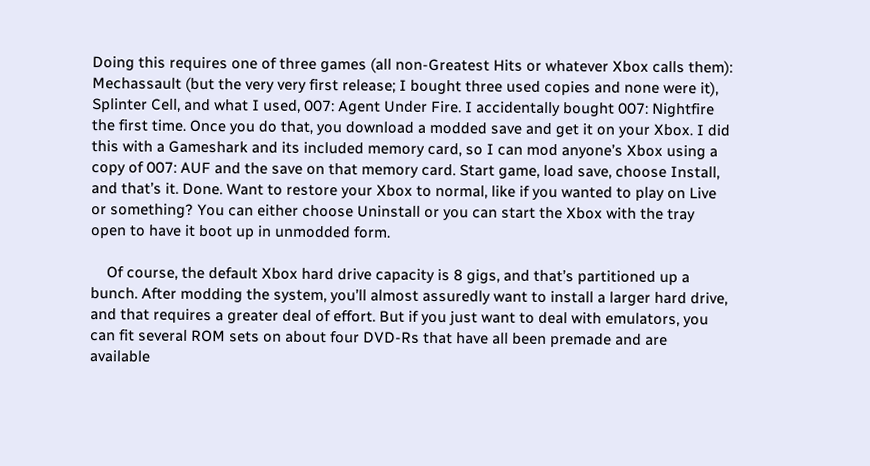Doing this requires one of three games (all non-Greatest Hits or whatever Xbox calls them): Mechassault (but the very very first release; I bought three used copies and none were it), Splinter Cell, and what I used, 007: Agent Under Fire. I accidentally bought 007: Nightfire the first time. Once you do that, you download a modded save and get it on your Xbox. I did this with a Gameshark and its included memory card, so I can mod anyone’s Xbox using a copy of 007: AUF and the save on that memory card. Start game, load save, choose Install, and that’s it. Done. Want to restore your Xbox to normal, like if you wanted to play on Live or something? You can either choose Uninstall or you can start the Xbox with the tray open to have it boot up in unmodded form.

    Of course, the default Xbox hard drive capacity is 8 gigs, and that’s partitioned up a bunch. After modding the system, you’ll almost assuredly want to install a larger hard drive, and that requires a greater deal of effort. But if you just want to deal with emulators, you can fit several ROM sets on about four DVD-Rs that have all been premade and are available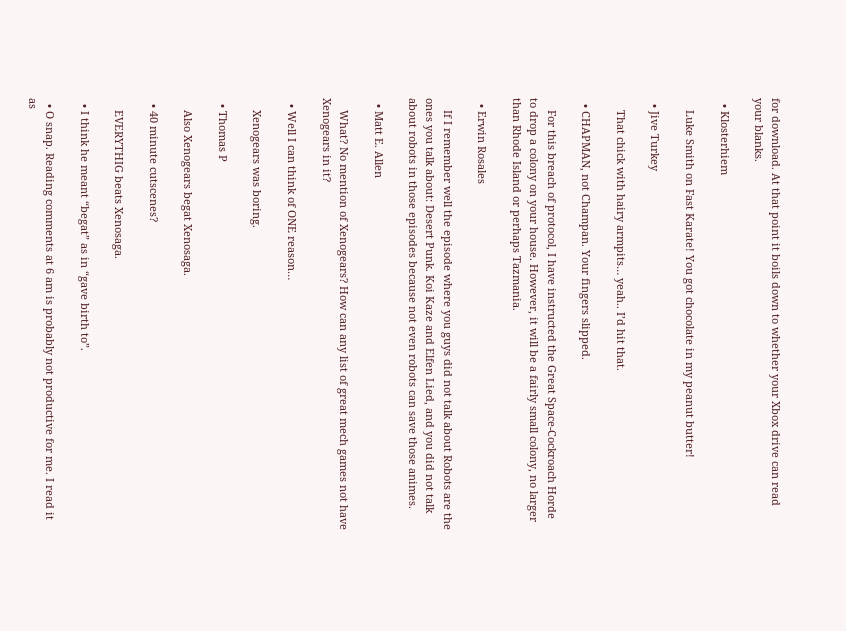for download. At that point it boils down to whether your Xbox drive can read your blanks.

  • Klosterhiem

    Luke Smith on Fast Karate! You got chocolate in my peanut butter!

  • Jive Turkey

    That chick with hairy armpits… yeah.. I’d hit that.

  • CHAPMAN, not Champan. Your fingers slipped.

    For this breach of protocol, I have instructed the Great Space-Cockroach Horde to drop a colony on your house. However, it will be a fairly small colony, no larger than Rhode Island or perhaps Tazmania.

  • Erwin Rosales

    If I remember well the episode where you guys did not talk about Robots are the ones you talk about: Desert Punk. Koi Kaze and Elfen Lied, and you did not talk about robots in those episodes because not even robots can save those animes.

  • Matt E. Allen

    What? No mention of Xenogears? How can any list of great mech games not have Xenogears in it?

  • Well I can think of ONE reason…

    Xenogears was boring.

  • Thomas P

    Also Xenogears begat Xenosaga.

  • 40 minute cutscenes?

    EVERYTHIG beats Xenosaga.

  • I think he meant “begat” as in “gave birth to”.

  • O snap. Reading comments at 6 am is probably not productive for me. I read it as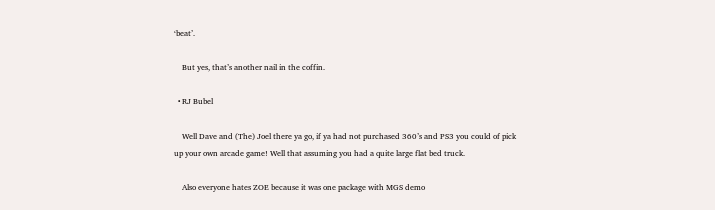‘beat’.

    But yes, that’s another nail in the coffin.

  • RJ Bubel

    Well Dave and (The) Joel there ya go, if ya had not purchased 360’s and PS3 you could of pick up your own arcade game! Well that assuming you had a quite large flat bed truck.

    Also everyone hates ZOE because it was one package with MGS demo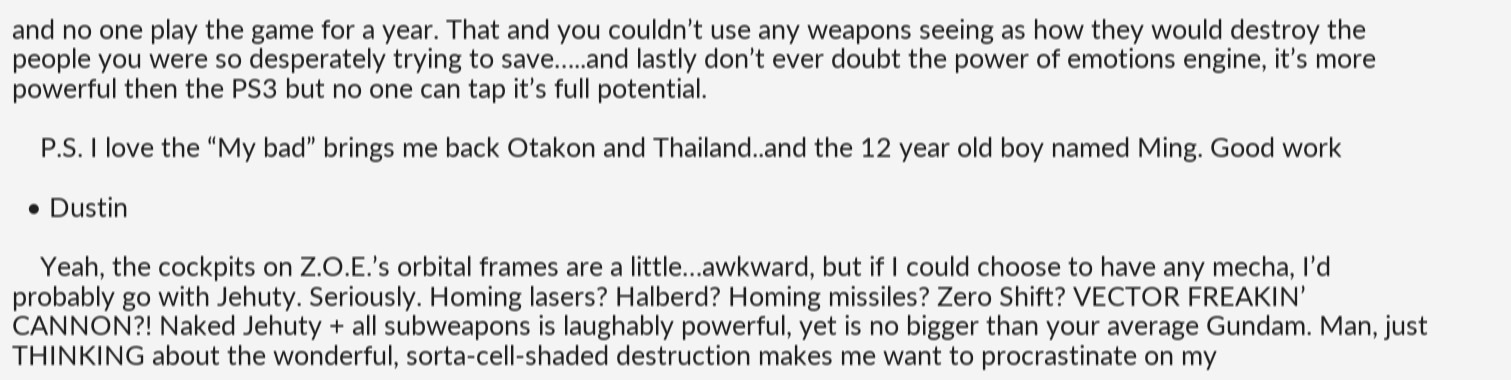and no one play the game for a year. That and you couldn’t use any weapons seeing as how they would destroy the people you were so desperately trying to save…..and lastly don’t ever doubt the power of emotions engine, it’s more powerful then the PS3 but no one can tap it’s full potential.

    P.S. I love the “My bad” brings me back Otakon and Thailand..and the 12 year old boy named Ming. Good work

  • Dustin

    Yeah, the cockpits on Z.O.E.’s orbital frames are a little…awkward, but if I could choose to have any mecha, I’d probably go with Jehuty. Seriously. Homing lasers? Halberd? Homing missiles? Zero Shift? VECTOR FREAKIN’ CANNON?! Naked Jehuty + all subweapons is laughably powerful, yet is no bigger than your average Gundam. Man, just THINKING about the wonderful, sorta-cell-shaded destruction makes me want to procrastinate on my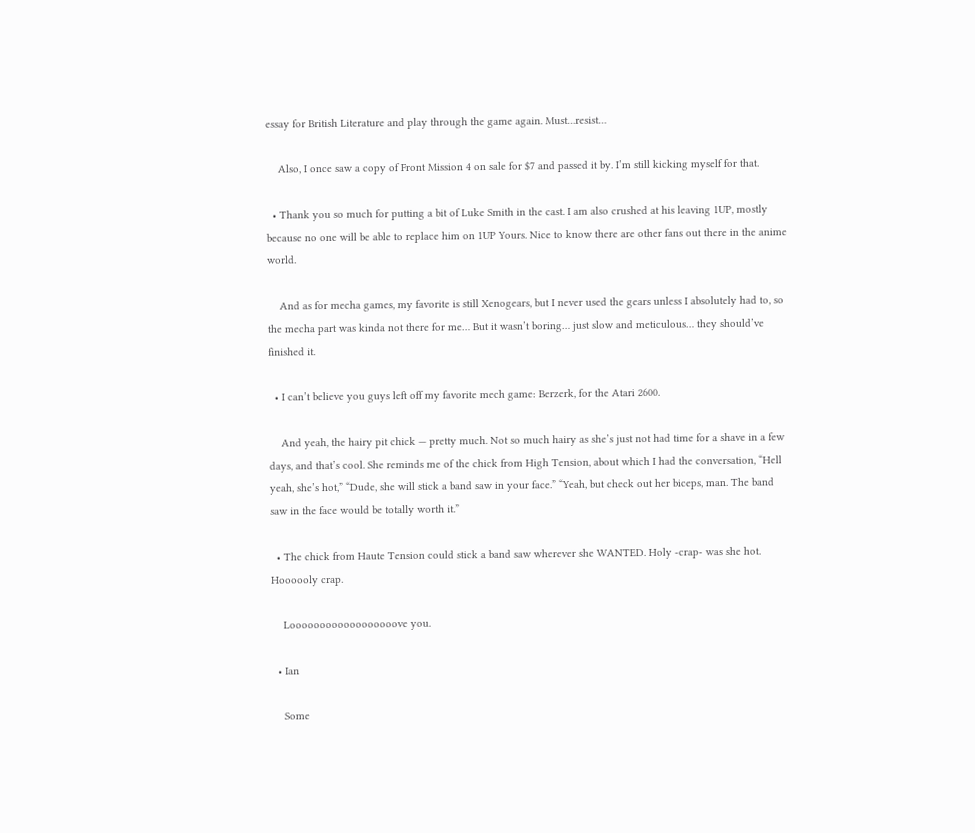essay for British Literature and play through the game again. Must…resist…

    Also, I once saw a copy of Front Mission 4 on sale for $7 and passed it by. I’m still kicking myself for that.

  • Thank you so much for putting a bit of Luke Smith in the cast. I am also crushed at his leaving 1UP, mostly because no one will be able to replace him on 1UP Yours. Nice to know there are other fans out there in the anime world.

    And as for mecha games, my favorite is still Xenogears, but I never used the gears unless I absolutely had to, so the mecha part was kinda not there for me… But it wasn’t boring… just slow and meticulous… they should’ve finished it.

  • I can’t believe you guys left off my favorite mech game: Berzerk, for the Atari 2600.

    And yeah, the hairy pit chick — pretty much. Not so much hairy as she’s just not had time for a shave in a few days, and that’s cool. She reminds me of the chick from High Tension, about which I had the conversation, “Hell yeah, she’s hot,” “Dude, she will stick a band saw in your face.” “Yeah, but check out her biceps, man. The band saw in the face would be totally worth it.”

  • The chick from Haute Tension could stick a band saw wherever she WANTED. Holy -crap- was she hot. Hoooooly crap.

    Loooooooooooooooooove you.

  • Ian

    Some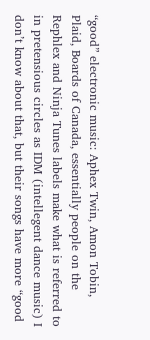“good” electronic music: Aphex Twin, Amon Tobin, Plaid, Boards of Canada, essentially people on the Rephlex and Ninja Tunes labels make what is referred to in pretensious circles as IDM (intellegent dance music) I don’t know about that, but their songs have more “good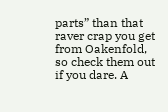parts” than that raver crap you get from Oakenfold, so check them out if you dare. A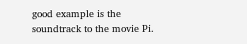good example is the soundtrack to the movie Pi.